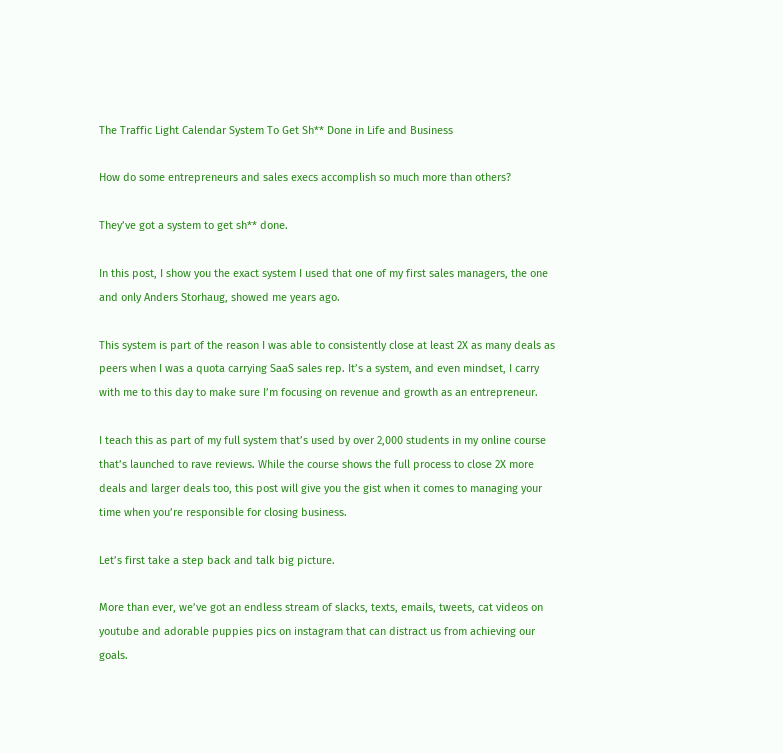The Traffic Light Calendar System To Get Sh** Done in Life and Business

How do some entrepreneurs and sales execs accomplish so much more than others?

They’ve got a system to get sh** done.

In this post, I show you the exact system I used that one of my first sales managers, the one and only Anders Storhaug, showed me years ago.

This system is part of the reason I was able to consistently close at least 2X as many deals as peers when I was a quota carrying SaaS sales rep. It’s a system, and even mindset, I carry with me to this day to make sure I’m focusing on revenue and growth as an entrepreneur.

I teach this as part of my full system that’s used by over 2,000 students in my online course that’s launched to rave reviews. While the course shows the full process to close 2X more deals and larger deals too, this post will give you the gist when it comes to managing your time when you’re responsible for closing business.

Let’s first take a step back and talk big picture.

More than ever, we’ve got an endless stream of slacks, texts, emails, tweets, cat videos on youtube and adorable puppies pics on instagram that can distract us from achieving our goals.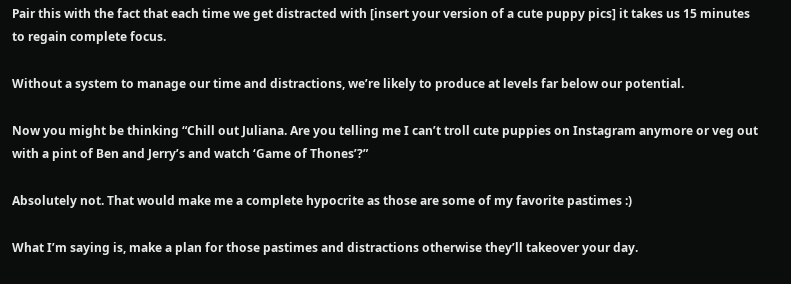Pair this with the fact that each time we get distracted with [insert your version of a cute puppy pics] it takes us 15 minutes to regain complete focus.

Without a system to manage our time and distractions, we’re likely to produce at levels far below our potential.

Now you might be thinking “Chill out Juliana. Are you telling me I can’t troll cute puppies on Instagram anymore or veg out with a pint of Ben and Jerry’s and watch ‘Game of Thones’?”

Absolutely not. That would make me a complete hypocrite as those are some of my favorite pastimes :)

What I’m saying is, make a plan for those pastimes and distractions otherwise they’ll takeover your day.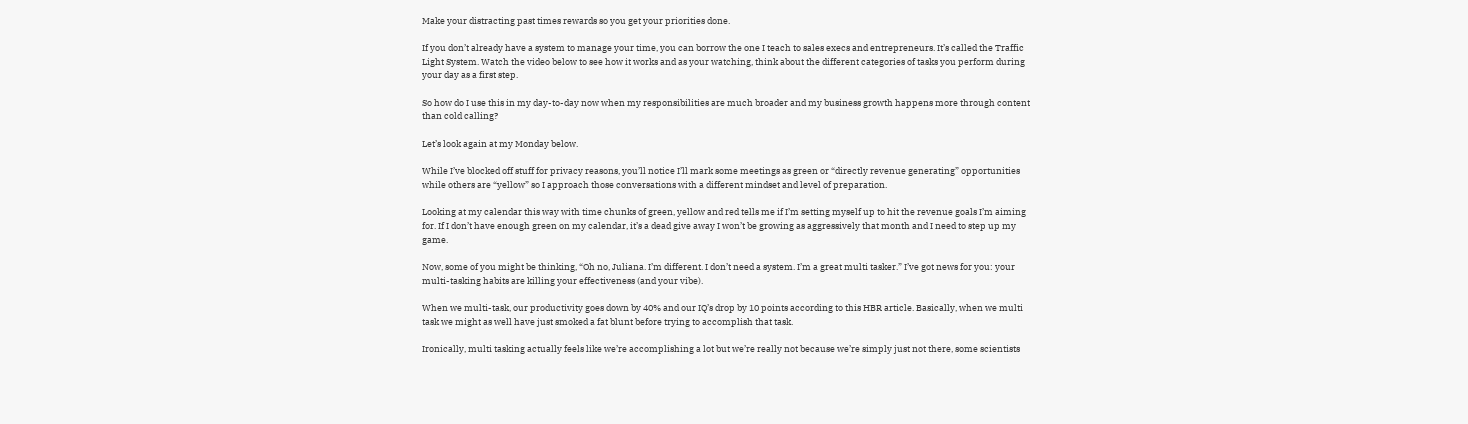Make your distracting past times rewards so you get your priorities done.

If you don’t already have a system to manage your time, you can borrow the one I teach to sales execs and entrepreneurs. It’s called the Traffic Light System. Watch the video below to see how it works and as your watching, think about the different categories of tasks you perform during your day as a first step.

So how do I use this in my day-to-day now when my responsibilities are much broader and my business growth happens more through content than cold calling?

Let’s look again at my Monday below.

While I’ve blocked off stuff for privacy reasons, you’ll notice I’ll mark some meetings as green or “directly revenue generating” opportunities while others are “yellow” so I approach those conversations with a different mindset and level of preparation.

Looking at my calendar this way with time chunks of green, yellow and red tells me if I’m setting myself up to hit the revenue goals I’m aiming for. If I don’t have enough green on my calendar, it’s a dead give away I won’t be growing as aggressively that month and I need to step up my game.

Now, some of you might be thinking, “Oh no, Juliana. I’m different. I don’t need a system. I’m a great multi tasker.” I’ve got news for you: your multi-tasking habits are killing your effectiveness (and your vibe).

When we multi-task, our productivity goes down by 40% and our IQ’s drop by 10 points according to this HBR article. Basically, when we multi task we might as well have just smoked a fat blunt before trying to accomplish that task.

Ironically, multi tasking actually feels like we’re accomplishing a lot but we’re really not because we’re simply just not there, some scientists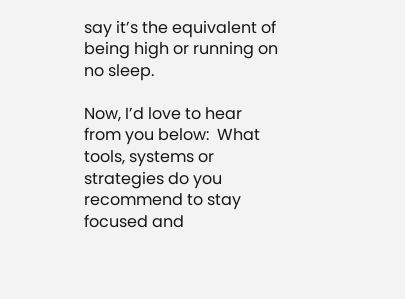say it’s the equivalent of being high or running on no sleep.

Now, I’d love to hear from you below:  What tools, systems or strategies do you recommend to stay focused and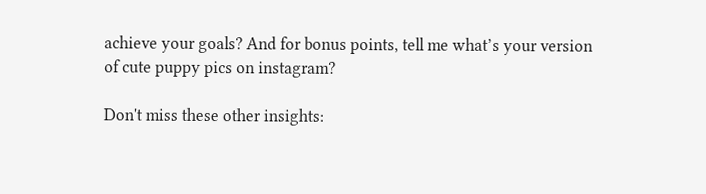achieve your goals? And for bonus points, tell me what’s your version of cute puppy pics on instagram?

Don't miss these other insights: